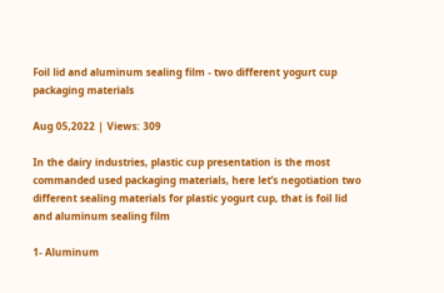Foil lid and aluminum sealing film - two different yogurt cup packaging materials

Aug 05,2022 | Views: 309

In the dairy industries, plastic cup presentation is the most commanded used packaging materials, here let’s negotiation two different sealing materials for plastic yogurt cup, that is foil lid and aluminum sealing film

1- Aluminum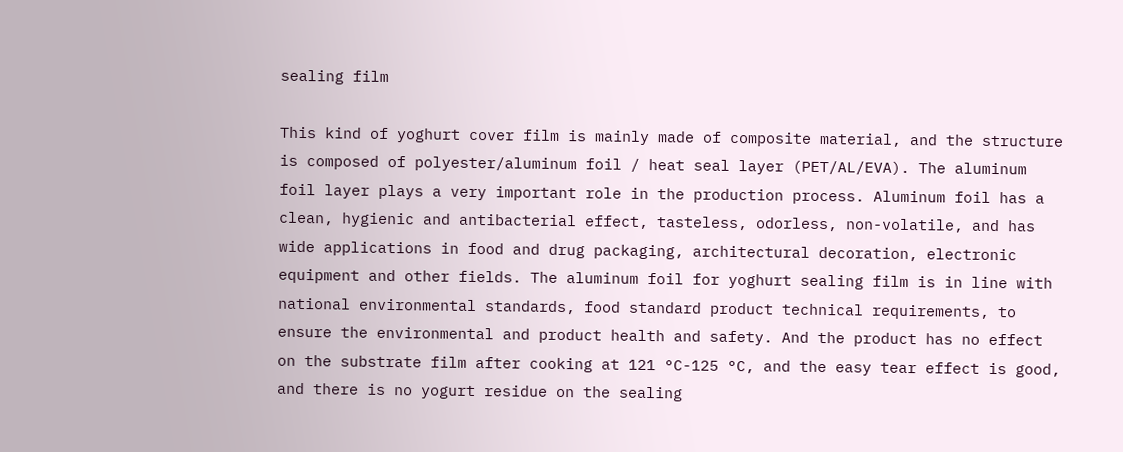sealing film

This kind of yoghurt cover film is mainly made of composite material, and the structure is composed of polyester/aluminum foil / heat seal layer (PET/AL/EVA). The aluminum foil layer plays a very important role in the production process. Aluminum foil has a clean, hygienic and antibacterial effect, tasteless, odorless, non-volatile, and has wide applications in food and drug packaging, architectural decoration, electronic equipment and other fields. The aluminum foil for yoghurt sealing film is in line with national environmental standards, food standard product technical requirements, to ensure the environmental and product health and safety. And the product has no effect on the substrate film after cooking at 121 °C-125 °C, and the easy tear effect is good, and there is no yogurt residue on the sealing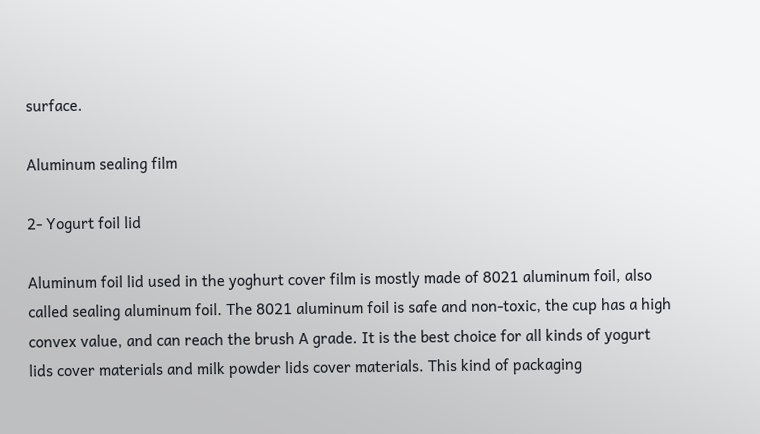surface.

Aluminum sealing film

2- Yogurt foil lid

Aluminum foil lid used in the yoghurt cover film is mostly made of 8021 aluminum foil, also called sealing aluminum foil. The 8021 aluminum foil is safe and non-toxic, the cup has a high convex value, and can reach the brush A grade. It is the best choice for all kinds of yogurt lids cover materials and milk powder lids cover materials. This kind of packaging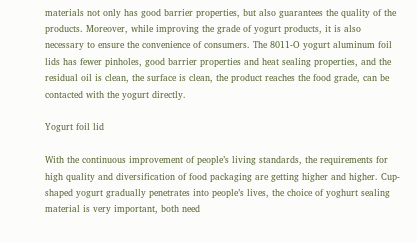materials not only has good barrier properties, but also guarantees the quality of the products. Moreover, while improving the grade of yogurt products, it is also necessary to ensure the convenience of consumers. The 8011-O yogurt aluminum foil lids has fewer pinholes, good barrier properties and heat sealing properties, and the residual oil is clean, the surface is clean, the product reaches the food grade, can be contacted with the yogurt directly.

Yogurt foil lid

With the continuous improvement of people’s living standards, the requirements for high quality and diversification of food packaging are getting higher and higher. Cup-shaped yogurt gradually penetrates into people’s lives, the choice of yoghurt sealing material is very important, both need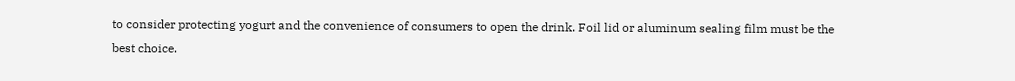to consider protecting yogurt and the convenience of consumers to open the drink. Foil lid or aluminum sealing film must be the best choice.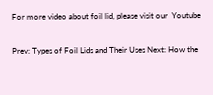For more video about foil lid, please visit our  Youtube

Prev: Types of Foil Lids and Their Uses Next: How the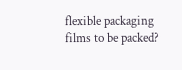flexible packaging films to be packed?